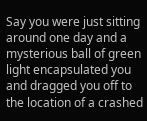Say you were just sitting around one day and a mysterious ball of green light encapsulated you and dragged you off to the location of a crashed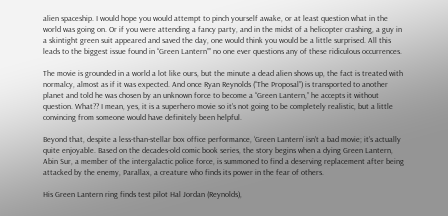alien spaceship. I would hope you would attempt to pinch yourself awake, or at least question what in the world was going on. Or if you were attending a fancy party, and in the midst of a helicopter crashing, a guy in a skintight green suit appeared and saved the day, one would think you would be a little surprised. All this leads to the biggest issue found in “Green Lantern”” no one ever questions any of these ridiculous occurrences.

The movie is grounded in a world a lot like ours, but the minute a dead alien shows up, the fact is treated with normalcy, almost as if it was expected. And once Ryan Reynolds (“The Proposal”) is transported to another planet and told he was chosen by an unknown force to become a “Green Lantern,” he accepts it without question. What?? I mean, yes, it is a superhero movie so it’s not going to be completely realistic, but a little convincing from someone would have definitely been helpful.

Beyond that, despite a less-than-stellar box office performance, ‘Green Lantern’ isn’t a bad movie; it’s actually quite enjoyable. Based on the decades-old comic book series, the story begins when a dying Green Lantern, Abin Sur, a member of the intergalactic police force, is summoned to find a deserving replacement after being attacked by the enemy, Parallax, a creature who finds its power in the fear of others.

His Green Lantern ring finds test pilot Hal Jordan (Reynolds),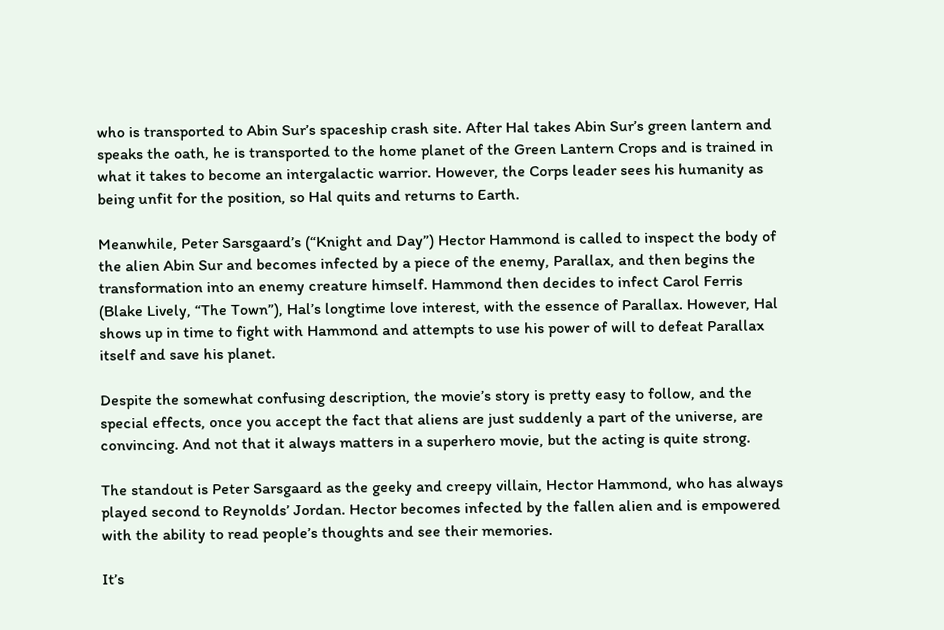who is transported to Abin Sur’s spaceship crash site. After Hal takes Abin Sur’s green lantern and speaks the oath, he is transported to the home planet of the Green Lantern Crops and is trained in what it takes to become an intergalactic warrior. However, the Corps leader sees his humanity as being unfit for the position, so Hal quits and returns to Earth.

Meanwhile, Peter Sarsgaard’s (“Knight and Day”) Hector Hammond is called to inspect the body of the alien Abin Sur and becomes infected by a piece of the enemy, Parallax, and then begins the transformation into an enemy creature himself. Hammond then decides to infect Carol Ferris (Blake Lively, “The Town”), Hal’s longtime love interest, with the essence of Parallax. However, Hal shows up in time to fight with Hammond and attempts to use his power of will to defeat Parallax itself and save his planet.

Despite the somewhat confusing description, the movie’s story is pretty easy to follow, and the special effects, once you accept the fact that aliens are just suddenly a part of the universe, are convincing. And not that it always matters in a superhero movie, but the acting is quite strong.

The standout is Peter Sarsgaard as the geeky and creepy villain, Hector Hammond, who has always played second to Reynolds’ Jordan. Hector becomes infected by the fallen alien and is empowered with the ability to read people’s thoughts and see their memories.

It’s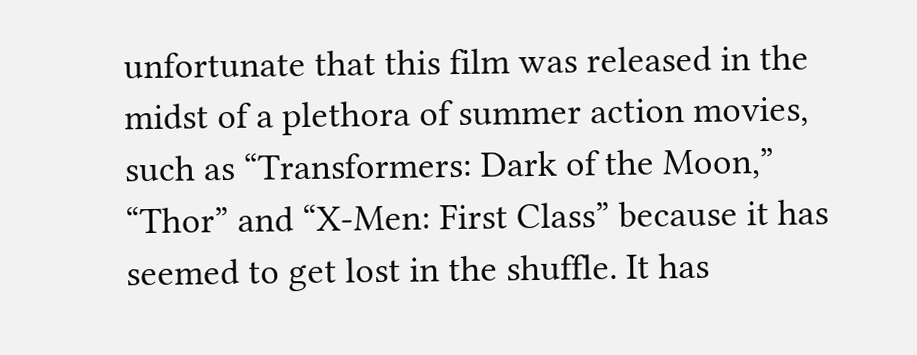unfortunate that this film was released in the midst of a plethora of summer action movies, such as “Transformers: Dark of the Moon,” “Thor” and “X-Men: First Class” because it has seemed to get lost in the shuffle. It has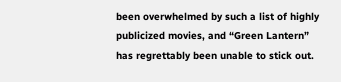been overwhelmed by such a list of highly publicized movies, and “Green Lantern” has regrettably been unable to stick out.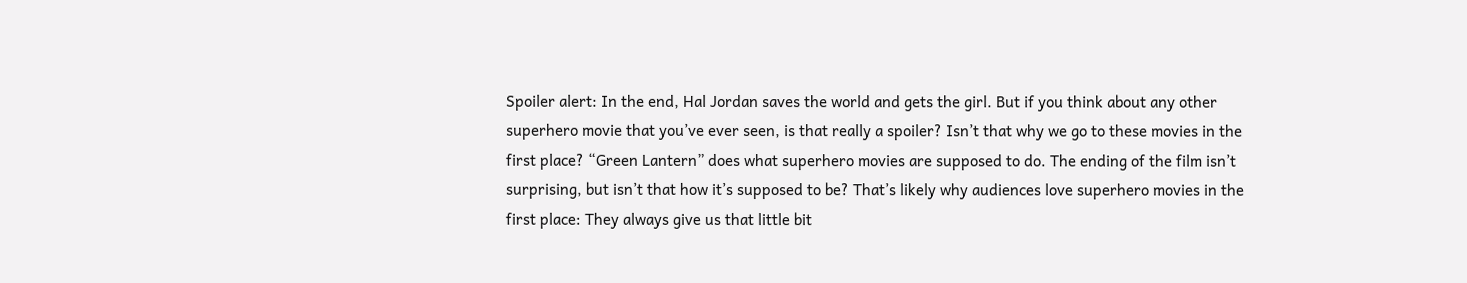Spoiler alert: In the end, Hal Jordan saves the world and gets the girl. But if you think about any other superhero movie that you’ve ever seen, is that really a spoiler? Isn’t that why we go to these movies in the first place? “Green Lantern” does what superhero movies are supposed to do. The ending of the film isn’t surprising, but isn’t that how it’s supposed to be? That’s likely why audiences love superhero movies in the first place: They always give us that little bit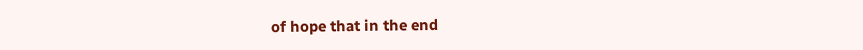of hope that in the end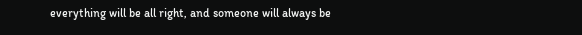everything will be all right, and someone will always be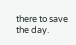there to save the day.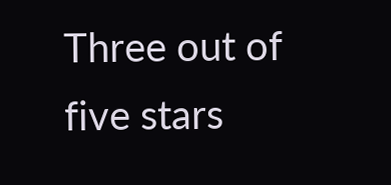Three out of five stars